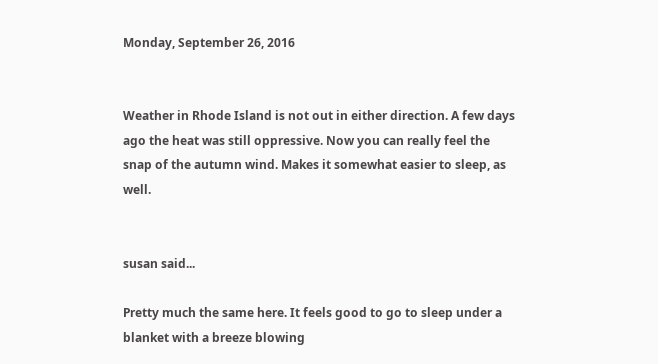Monday, September 26, 2016


Weather in Rhode Island is not out in either direction. A few days ago the heat was still oppressive. Now you can really feel the snap of the autumn wind. Makes it somewhat easier to sleep, as well.


susan said...

Pretty much the same here. It feels good to go to sleep under a blanket with a breeze blowing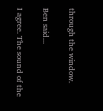through the window.

Ben said...

I agree. The sound of the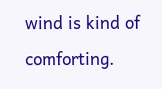wind is kind of comforting.